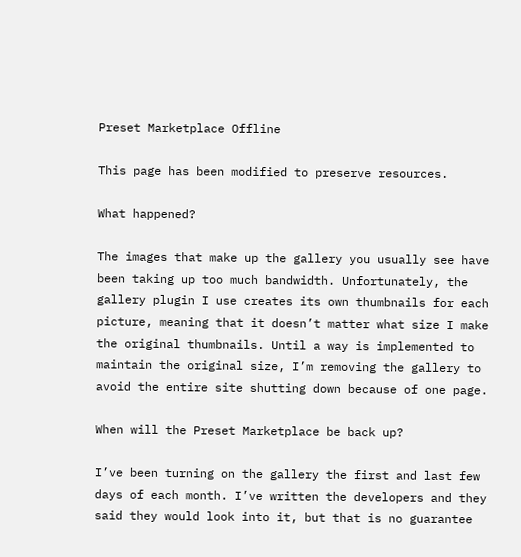Preset Marketplace Offline

This page has been modified to preserve resources.

What happened?

The images that make up the gallery you usually see have been taking up too much bandwidth. Unfortunately, the gallery plugin I use creates its own thumbnails for each picture, meaning that it doesn’t matter what size I make the original thumbnails. Until a way is implemented to maintain the original size, I’m removing the gallery to avoid the entire site shutting down because of one page.

When will the Preset Marketplace be back up?

I’ve been turning on the gallery the first and last few days of each month. I’ve written the developers and they said they would look into it, but that is no guarantee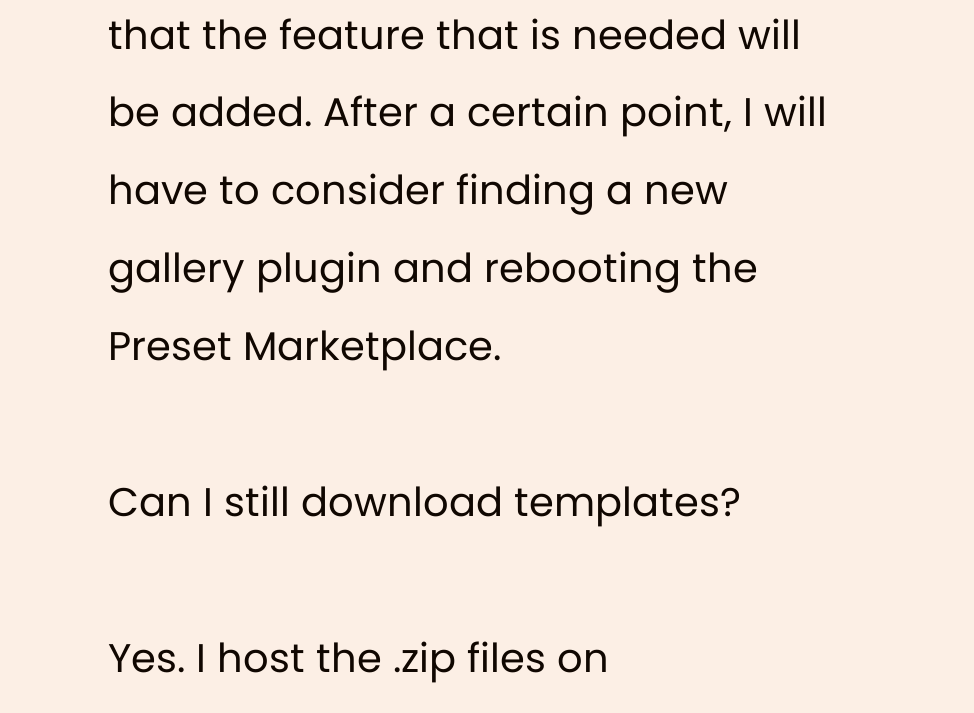that the feature that is needed will be added. After a certain point, I will have to consider finding a new gallery plugin and rebooting the Preset Marketplace.

Can I still download templates?

Yes. I host the .zip files on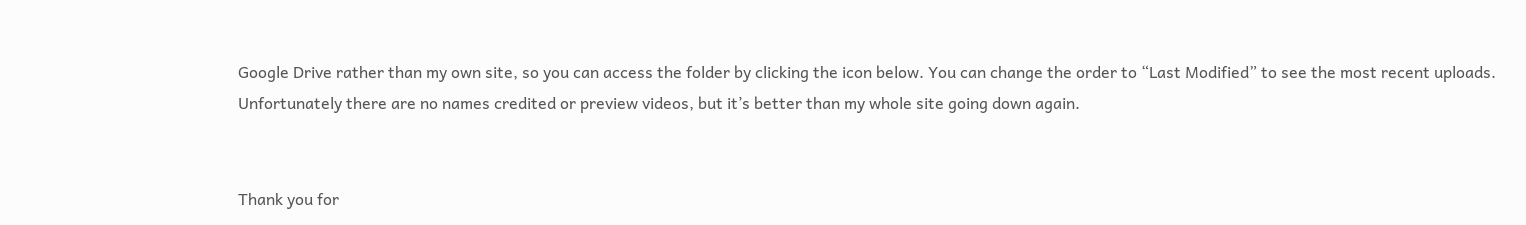Google Drive rather than my own site, so you can access the folder by clicking the icon below. You can change the order to “Last Modified” to see the most recent uploads. Unfortunately there are no names credited or preview videos, but it’s better than my whole site going down again.


Thank you for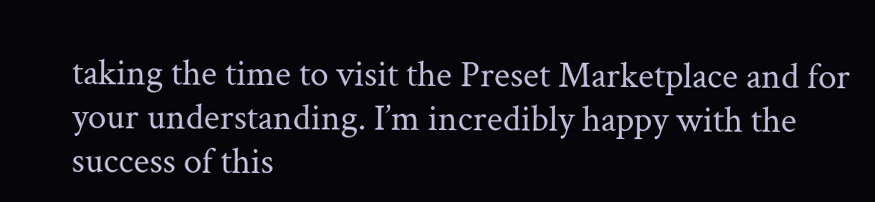taking the time to visit the Preset Marketplace and for your understanding. I’m incredibly happy with the success of this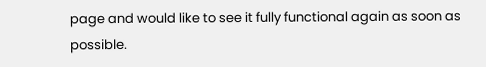page and would like to see it fully functional again as soon as possible.